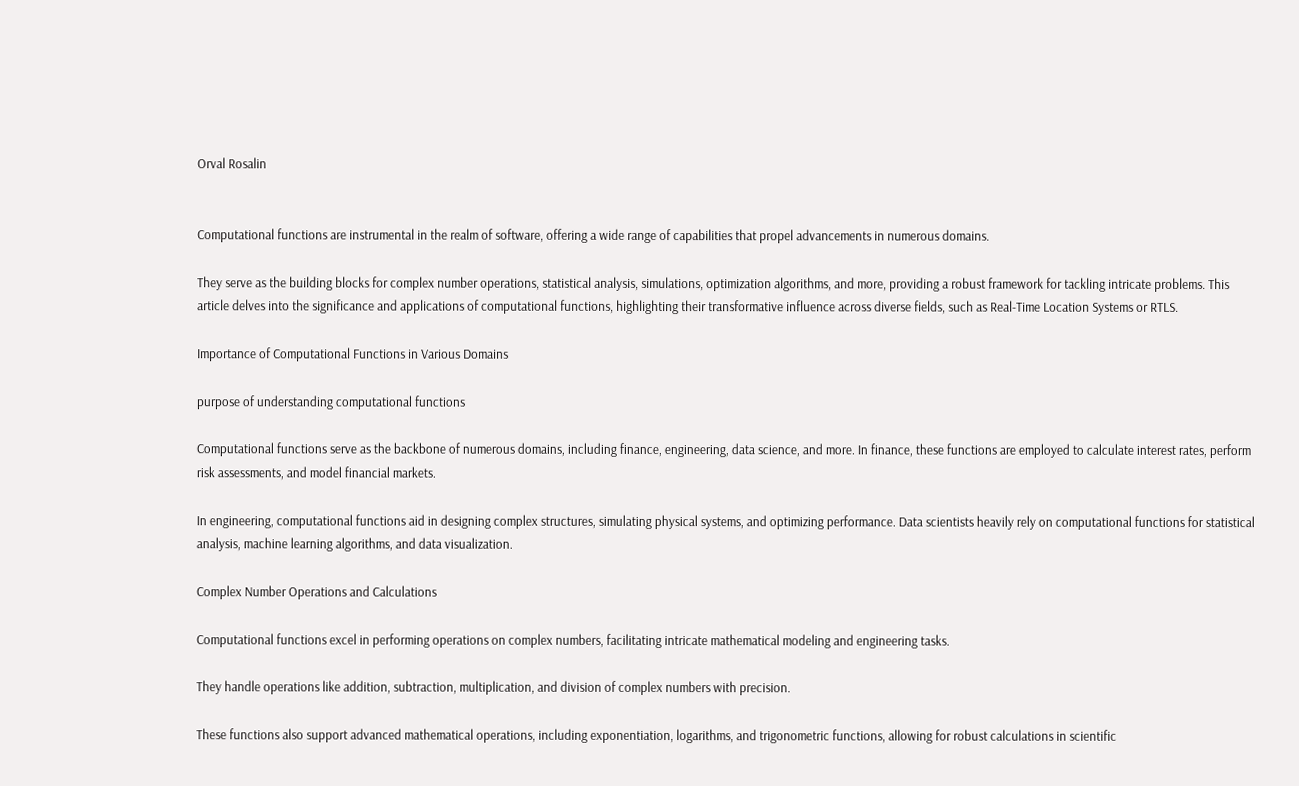Orval Rosalin


Computational functions are instrumental in the realm of software, offering a wide range of capabilities that propel advancements in numerous domains.

They serve as the building blocks for complex number operations, statistical analysis, simulations, optimization algorithms, and more, providing a robust framework for tackling intricate problems. This article delves into the significance and applications of computational functions, highlighting their transformative influence across diverse fields, such as Real-Time Location Systems or RTLS.

Importance of Computational Functions in Various Domains

purpose of understanding computational functions

Computational functions serve as the backbone of numerous domains, including finance, engineering, data science, and more. In finance, these functions are employed to calculate interest rates, perform risk assessments, and model financial markets.

In engineering, computational functions aid in designing complex structures, simulating physical systems, and optimizing performance. Data scientists heavily rely on computational functions for statistical analysis, machine learning algorithms, and data visualization.

Complex Number Operations and Calculations

Computational functions excel in performing operations on complex numbers, facilitating intricate mathematical modeling and engineering tasks.

They handle operations like addition, subtraction, multiplication, and division of complex numbers with precision.

These functions also support advanced mathematical operations, including exponentiation, logarithms, and trigonometric functions, allowing for robust calculations in scientific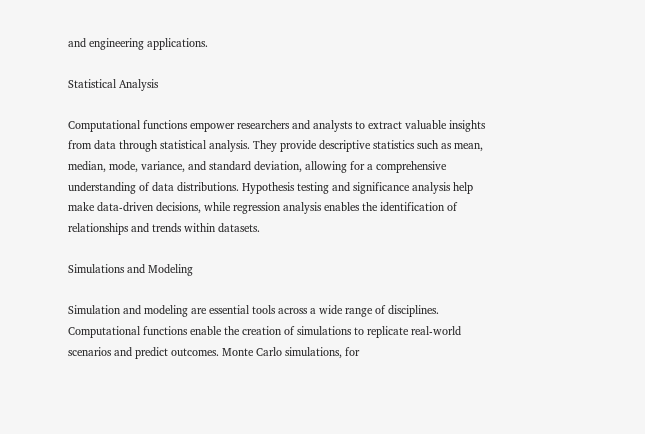and engineering applications.

Statistical Analysis

Computational functions empower researchers and analysts to extract valuable insights from data through statistical analysis. They provide descriptive statistics such as mean, median, mode, variance, and standard deviation, allowing for a comprehensive understanding of data distributions. Hypothesis testing and significance analysis help make data-driven decisions, while regression analysis enables the identification of relationships and trends within datasets.

Simulations and Modeling

Simulation and modeling are essential tools across a wide range of disciplines. Computational functions enable the creation of simulations to replicate real-world scenarios and predict outcomes. Monte Carlo simulations, for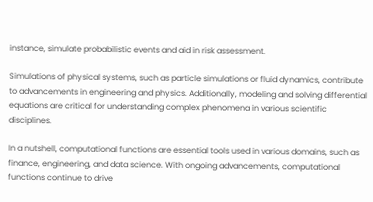instance, simulate probabilistic events and aid in risk assessment.

Simulations of physical systems, such as particle simulations or fluid dynamics, contribute to advancements in engineering and physics. Additionally, modeling and solving differential equations are critical for understanding complex phenomena in various scientific disciplines.

In a nutshell, computational functions are essential tools used in various domains, such as finance, engineering, and data science. With ongoing advancements, computational functions continue to drive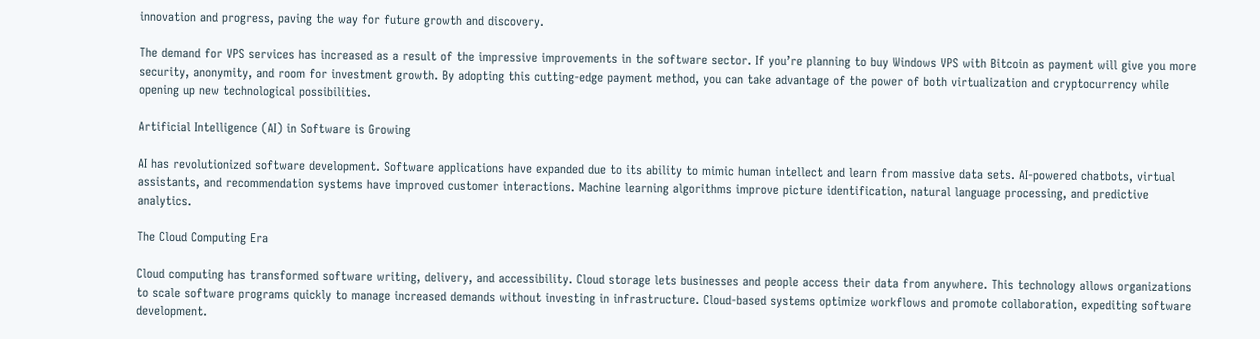innovation and progress, paving the way for future growth and discovery.

The demand for VPS services has increased as a result of the impressive improvements in the software sector. If you’re planning to buy Windows VPS with Bitcoin as payment will give you more security, anonymity, and room for investment growth. By adopting this cutting-edge payment method, you can take advantage of the power of both virtualization and cryptocurrency while opening up new technological possibilities.

Artificial Intelligence (AI) in Software is Growing

AI has revolutionized software development. Software applications have expanded due to its ability to mimic human intellect and learn from massive data sets. AI-powered chatbots, virtual assistants, and recommendation systems have improved customer interactions. Machine learning algorithms improve picture identification, natural language processing, and predictive analytics.

The Cloud Computing Era

Cloud computing has transformed software writing, delivery, and accessibility. Cloud storage lets businesses and people access their data from anywhere. This technology allows organizations to scale software programs quickly to manage increased demands without investing in infrastructure. Cloud-based systems optimize workflows and promote collaboration, expediting software development.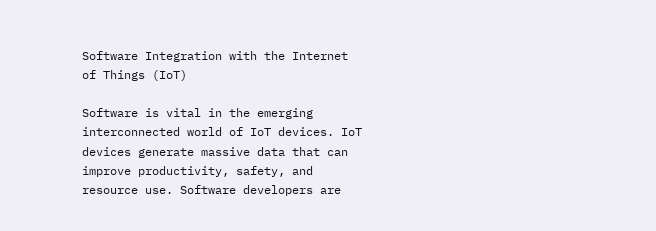Software Integration with the Internet of Things (IoT)

Software is vital in the emerging interconnected world of IoT devices. IoT devices generate massive data that can improve productivity, safety, and resource use. Software developers are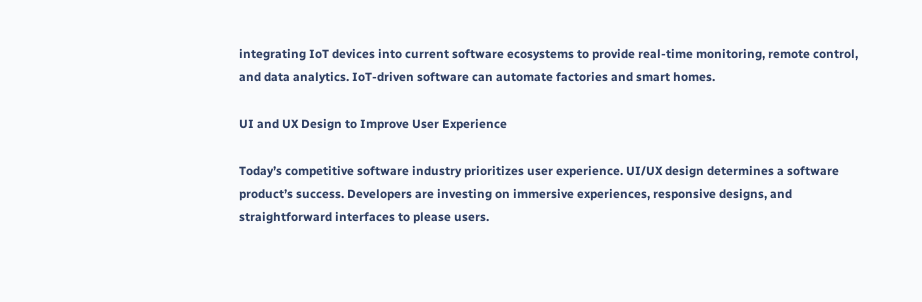integrating IoT devices into current software ecosystems to provide real-time monitoring, remote control, and data analytics. IoT-driven software can automate factories and smart homes.

UI and UX Design to Improve User Experience

Today’s competitive software industry prioritizes user experience. UI/UX design determines a software product’s success. Developers are investing on immersive experiences, responsive designs, and straightforward interfaces to please users.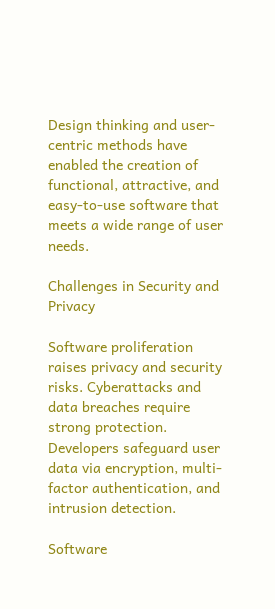Design thinking and user-centric methods have enabled the creation of functional, attractive, and easy-to-use software that meets a wide range of user needs.

Challenges in Security and Privacy

Software proliferation raises privacy and security risks. Cyberattacks and data breaches require strong protection. Developers safeguard user data via encryption, multi-factor authentication, and intrusion detection.

Software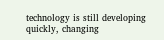technology is still developing quickly, changing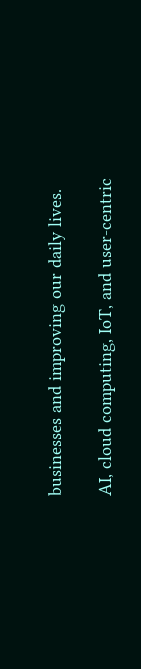businesses and improving our daily lives.

AI, cloud computing, IoT, and user-centric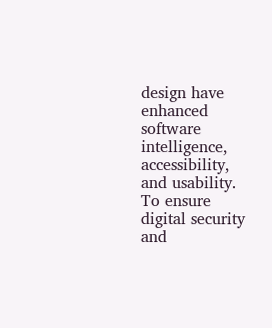design have enhanced software intelligence, accessibility, and usability. To ensure digital security and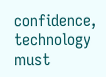confidence, technology must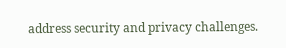address security and privacy challenges.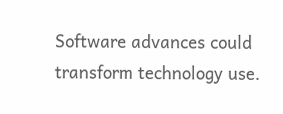Software advances could transform technology use.